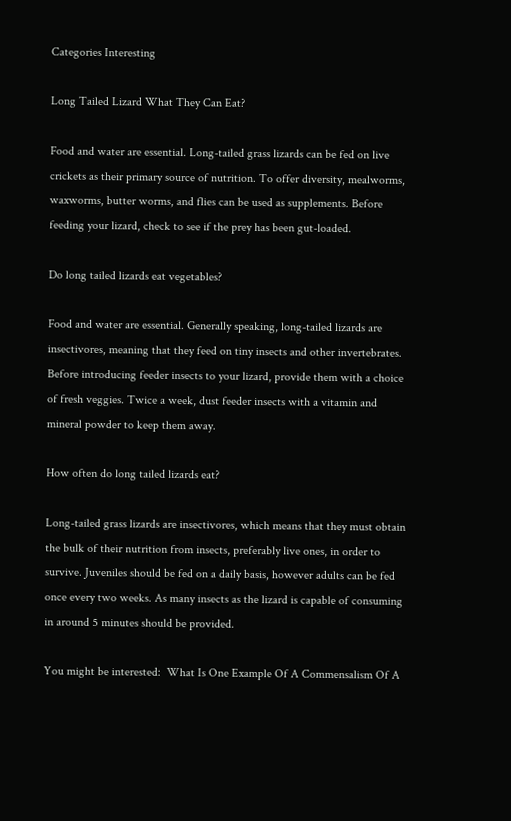Categories Interesting

Long Tailed Lizard What They Can Eat?

Food and water are essential. Long-tailed grass lizards can be fed on live crickets as their primary source of nutrition. To offer diversity, mealworms, waxworms, butter worms, and flies can be used as supplements. Before feeding your lizard, check to see if the prey has been gut-loaded.

Do long tailed lizards eat vegetables?

Food and water are essential. Generally speaking, long-tailed lizards are insectivores, meaning that they feed on tiny insects and other invertebrates. Before introducing feeder insects to your lizard, provide them with a choice of fresh veggies. Twice a week, dust feeder insects with a vitamin and mineral powder to keep them away.

How often do long tailed lizards eat?

Long-tailed grass lizards are insectivores, which means that they must obtain the bulk of their nutrition from insects, preferably live ones, in order to survive. Juveniles should be fed on a daily basis, however adults can be fed once every two weeks. As many insects as the lizard is capable of consuming in around 5 minutes should be provided.

You might be interested:  What Is One Example Of A Commensalism Of A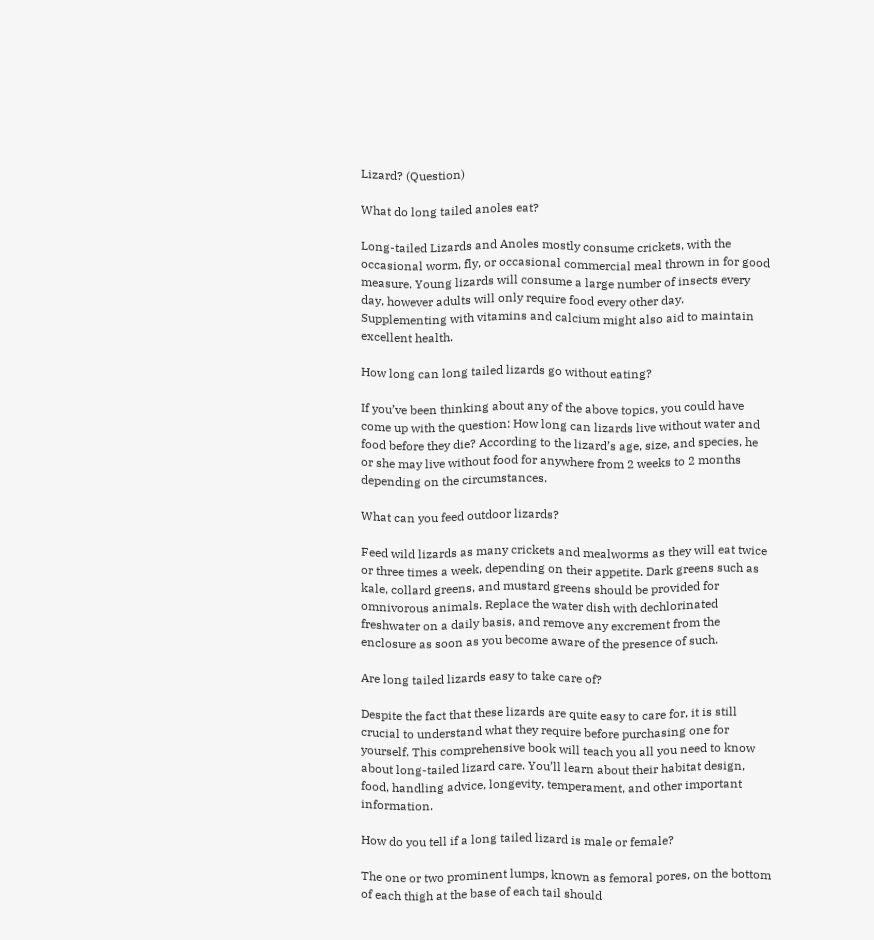Lizard? (Question)

What do long tailed anoles eat?

Long-tailed Lizards and Anoles mostly consume crickets, with the occasional worm, fly, or occasional commercial meal thrown in for good measure. Young lizards will consume a large number of insects every day, however adults will only require food every other day. Supplementing with vitamins and calcium might also aid to maintain excellent health.

How long can long tailed lizards go without eating?

If you’ve been thinking about any of the above topics, you could have come up with the question: How long can lizards live without water and food before they die? According to the lizard’s age, size, and species, he or she may live without food for anywhere from 2 weeks to 2 months depending on the circumstances.

What can you feed outdoor lizards?

Feed wild lizards as many crickets and mealworms as they will eat twice or three times a week, depending on their appetite. Dark greens such as kale, collard greens, and mustard greens should be provided for omnivorous animals. Replace the water dish with dechlorinated freshwater on a daily basis, and remove any excrement from the enclosure as soon as you become aware of the presence of such.

Are long tailed lizards easy to take care of?

Despite the fact that these lizards are quite easy to care for, it is still crucial to understand what they require before purchasing one for yourself. This comprehensive book will teach you all you need to know about long-tailed lizard care. You’ll learn about their habitat design, food, handling advice, longevity, temperament, and other important information.

How do you tell if a long tailed lizard is male or female?

The one or two prominent lumps, known as femoral pores, on the bottom of each thigh at the base of each tail should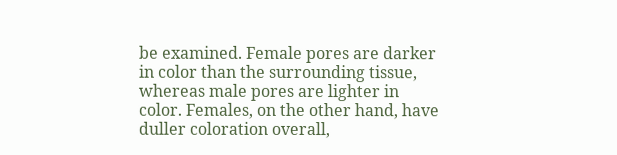be examined. Female pores are darker in color than the surrounding tissue, whereas male pores are lighter in color. Females, on the other hand, have duller coloration overall,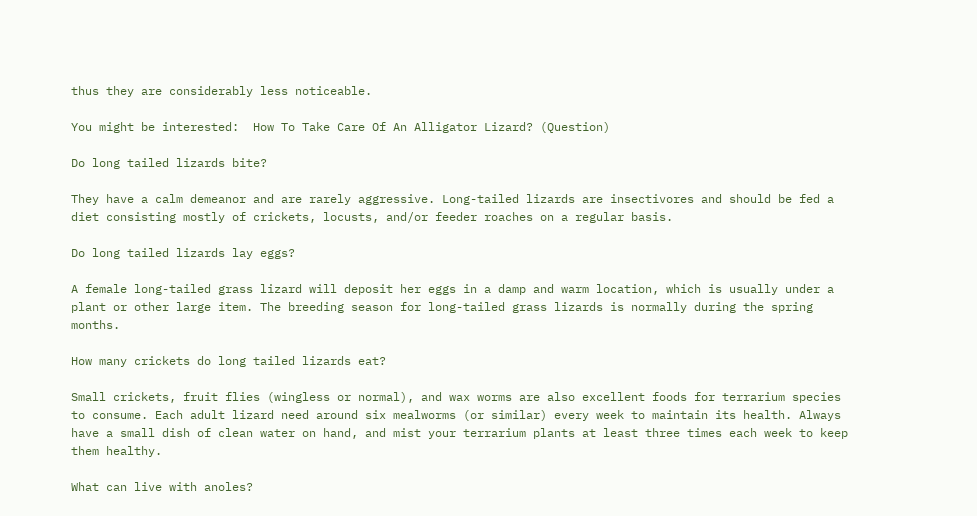thus they are considerably less noticeable.

You might be interested:  How To Take Care Of An Alligator Lizard? (Question)

Do long tailed lizards bite?

They have a calm demeanor and are rarely aggressive. Long-tailed lizards are insectivores and should be fed a diet consisting mostly of crickets, locusts, and/or feeder roaches on a regular basis.

Do long tailed lizards lay eggs?

A female long-tailed grass lizard will deposit her eggs in a damp and warm location, which is usually under a plant or other large item. The breeding season for long-tailed grass lizards is normally during the spring months.

How many crickets do long tailed lizards eat?

Small crickets, fruit flies (wingless or normal), and wax worms are also excellent foods for terrarium species to consume. Each adult lizard need around six mealworms (or similar) every week to maintain its health. Always have a small dish of clean water on hand, and mist your terrarium plants at least three times each week to keep them healthy.

What can live with anoles?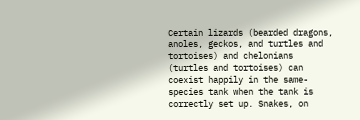Certain lizards (bearded dragons, anoles, geckos, and turtles and tortoises) and chelonians (turtles and tortoises) can coexist happily in the same-species tank when the tank is correctly set up. Snakes, on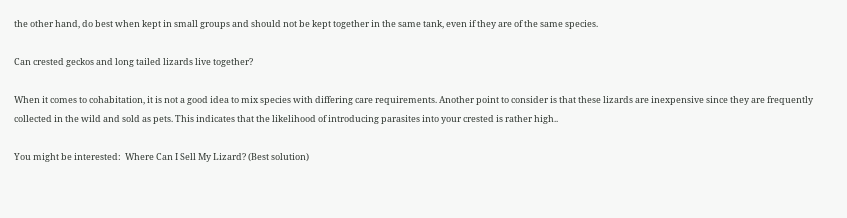the other hand, do best when kept in small groups and should not be kept together in the same tank, even if they are of the same species.

Can crested geckos and long tailed lizards live together?

When it comes to cohabitation, it is not a good idea to mix species with differing care requirements. Another point to consider is that these lizards are inexpensive since they are frequently collected in the wild and sold as pets. This indicates that the likelihood of introducing parasites into your crested is rather high..

You might be interested:  Where Can I Sell My Lizard? (Best solution)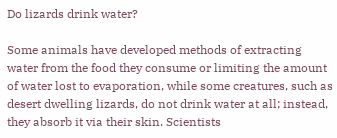Do lizards drink water?

Some animals have developed methods of extracting water from the food they consume or limiting the amount of water lost to evaporation, while some creatures, such as desert dwelling lizards, do not drink water at all; instead, they absorb it via their skin. Scientists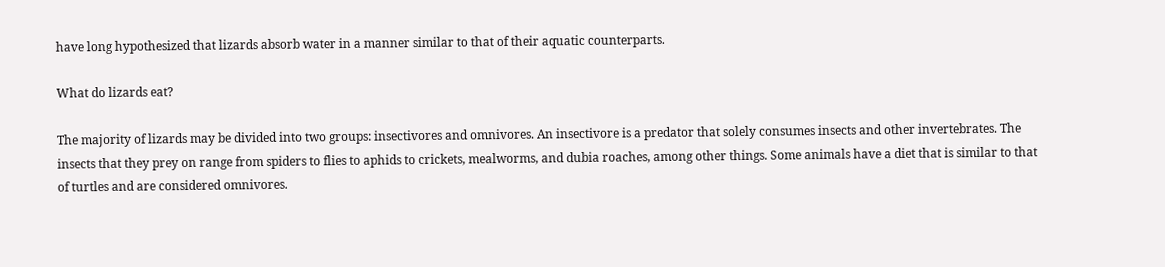have long hypothesized that lizards absorb water in a manner similar to that of their aquatic counterparts.

What do lizards eat?

The majority of lizards may be divided into two groups: insectivores and omnivores. An insectivore is a predator that solely consumes insects and other invertebrates. The insects that they prey on range from spiders to flies to aphids to crickets, mealworms, and dubia roaches, among other things. Some animals have a diet that is similar to that of turtles and are considered omnivores.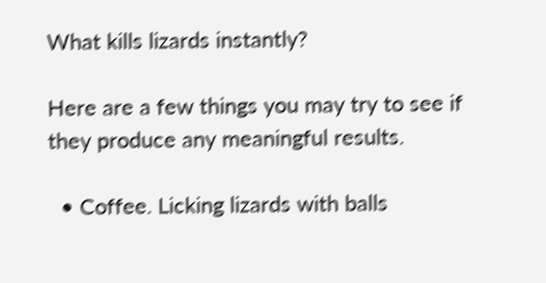What kills lizards instantly?

Here are a few things you may try to see if they produce any meaningful results.

  • Coffee. Licking lizards with balls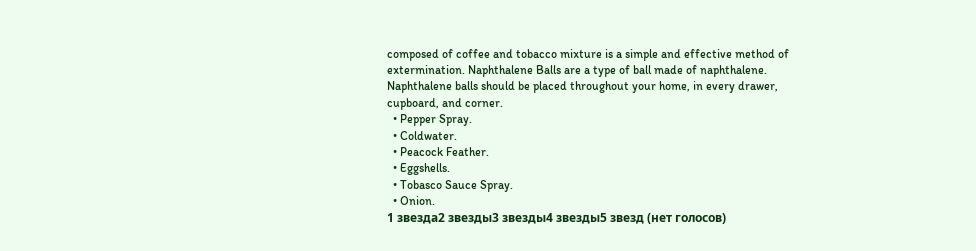composed of coffee and tobacco mixture is a simple and effective method of extermination. Naphthalene Balls are a type of ball made of naphthalene. Naphthalene balls should be placed throughout your home, in every drawer, cupboard, and corner.
  • Pepper Spray.
  • Coldwater.
  • Peacock Feather.
  • Eggshells.
  • Tobasco Sauce Spray.
  • Onion.
1 звезда2 звезды3 звезды4 звезды5 звезд (нет голосов)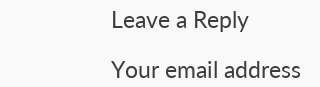Leave a Reply

Your email address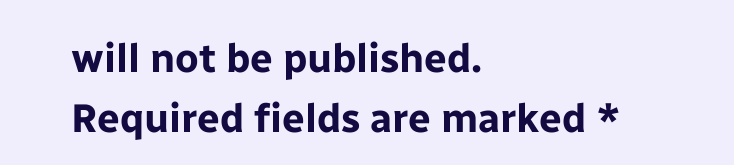will not be published. Required fields are marked *